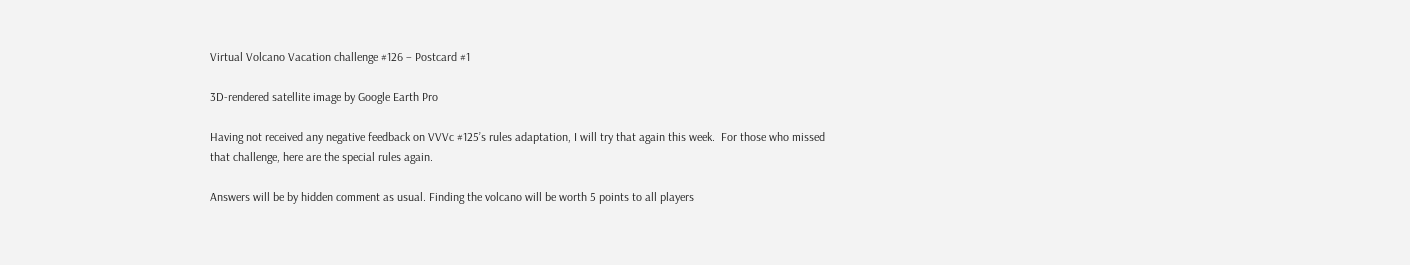Virtual Volcano Vacation challenge #126 – Postcard #1

3D-rendered satellite image by Google Earth Pro

Having not received any negative feedback on VVVc #125’s rules adaptation, I will try that again this week.  For those who missed that challenge, here are the special rules again.

Answers will be by hidden comment as usual. Finding the volcano will be worth 5 points to all players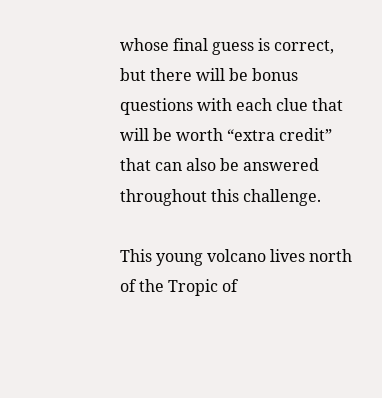whose final guess is correct, but there will be bonus questions with each clue that will be worth “extra credit” that can also be answered throughout this challenge.

This young volcano lives north of the Tropic of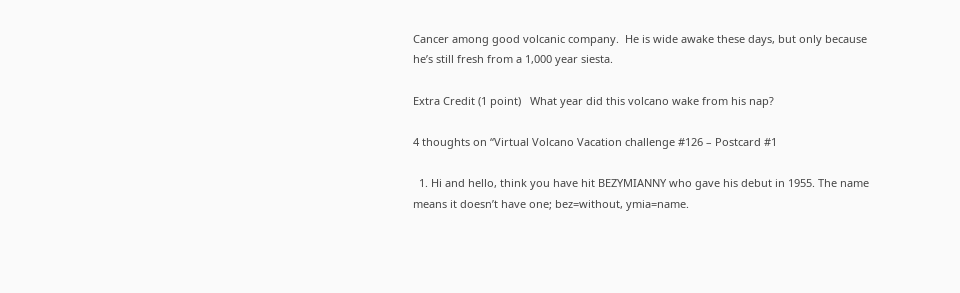Cancer among good volcanic company.  He is wide awake these days, but only because he’s still fresh from a 1,000 year siesta.

Extra Credit (1 point)   What year did this volcano wake from his nap?

4 thoughts on “Virtual Volcano Vacation challenge #126 – Postcard #1

  1. Hi and hello, think you have hit BEZYMIANNY who gave his debut in 1955. The name means it doesn’t have one; bez=without, ymia=name.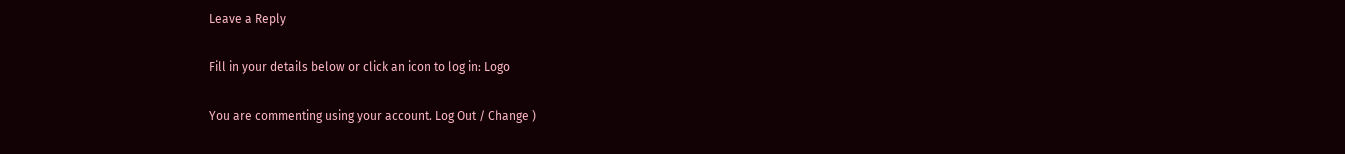Leave a Reply

Fill in your details below or click an icon to log in: Logo

You are commenting using your account. Log Out / Change )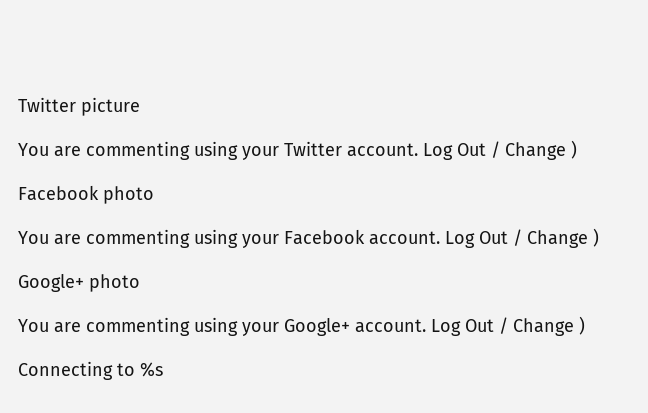Twitter picture

You are commenting using your Twitter account. Log Out / Change )

Facebook photo

You are commenting using your Facebook account. Log Out / Change )

Google+ photo

You are commenting using your Google+ account. Log Out / Change )

Connecting to %s